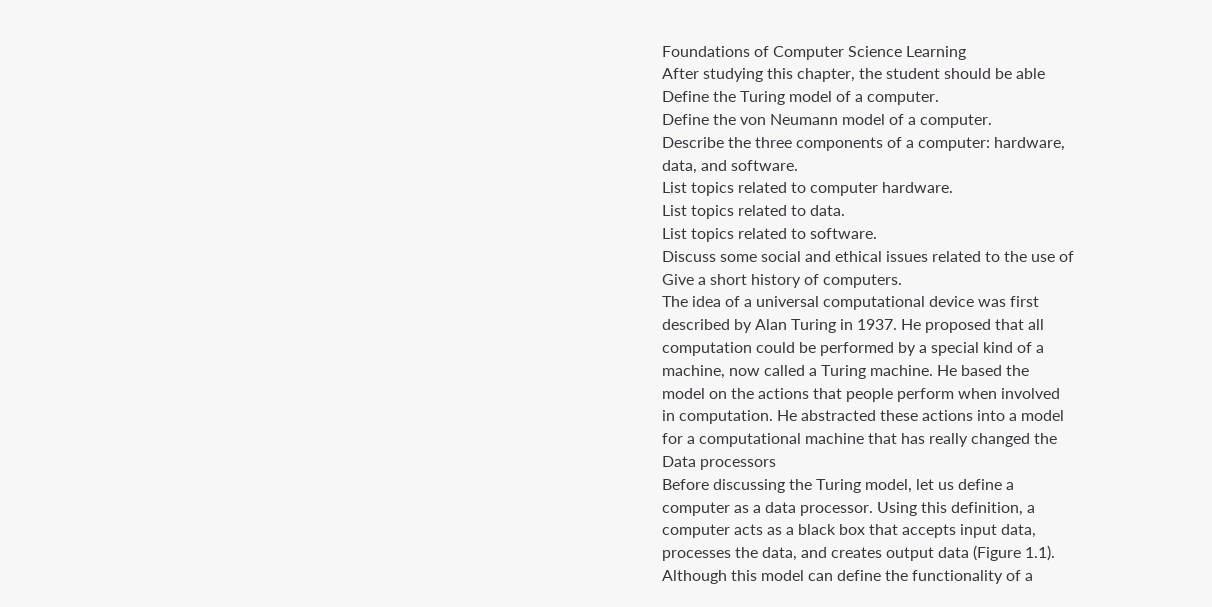Foundations of Computer Science Learning
After studying this chapter, the student should be able
Define the Turing model of a computer.
Define the von Neumann model of a computer.
Describe the three components of a computer: hardware,
data, and software.
List topics related to computer hardware.
List topics related to data.
List topics related to software.
Discuss some social and ethical issues related to the use of
Give a short history of computers.
The idea of a universal computational device was first
described by Alan Turing in 1937. He proposed that all
computation could be performed by a special kind of a
machine, now called a Turing machine. He based the
model on the actions that people perform when involved
in computation. He abstracted these actions into a model
for a computational machine that has really changed the
Data processors
Before discussing the Turing model, let us define a
computer as a data processor. Using this definition, a
computer acts as a black box that accepts input data,
processes the data, and creates output data (Figure 1.1).
Although this model can define the functionality of a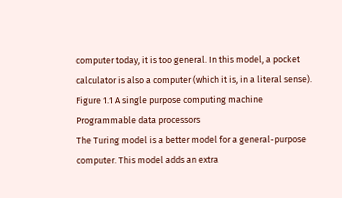computer today, it is too general. In this model, a pocket
calculator is also a computer (which it is, in a literal sense).
Figure 1.1 A single purpose computing machine
Programmable data processors
The Turing model is a better model for a general-purpose
computer. This model adds an extra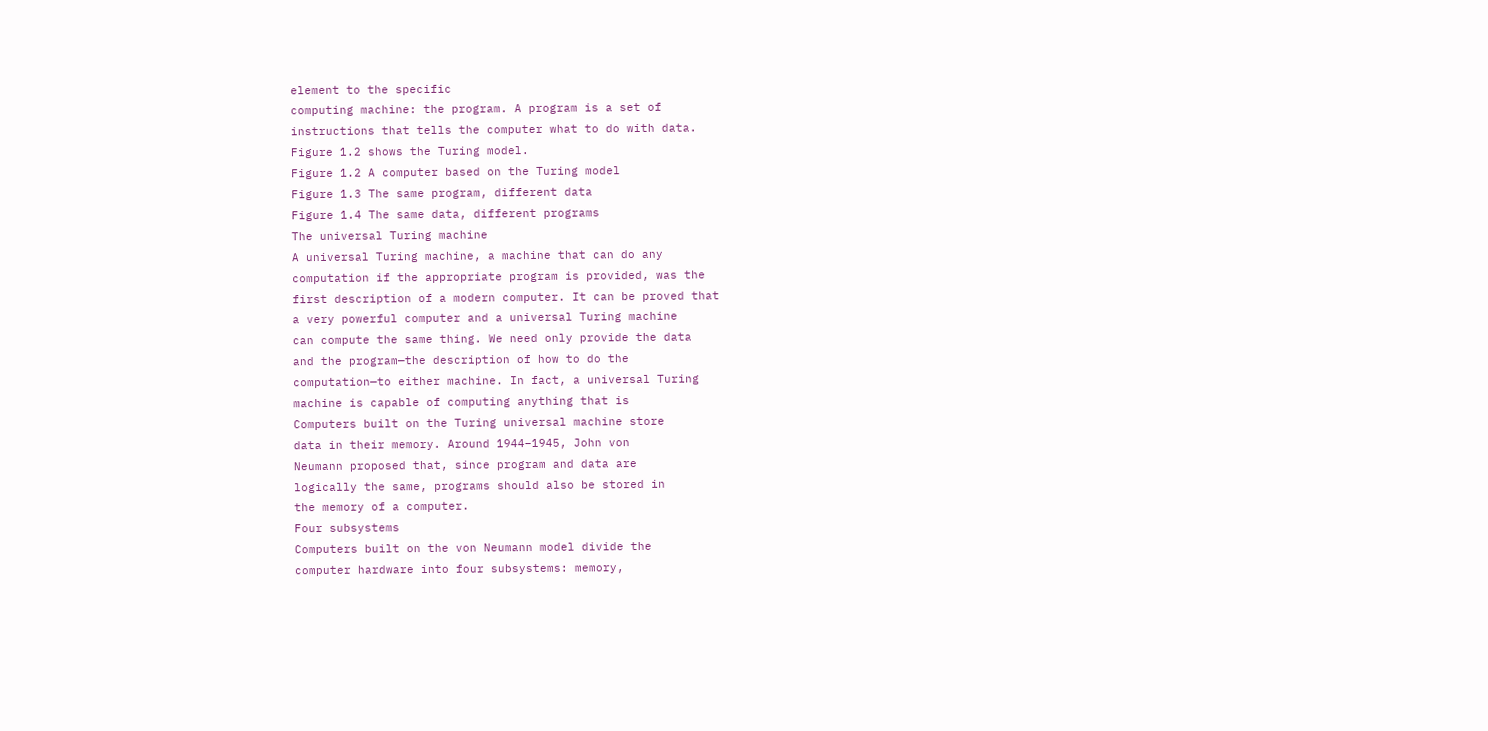element to the specific
computing machine: the program. A program is a set of
instructions that tells the computer what to do with data.
Figure 1.2 shows the Turing model.
Figure 1.2 A computer based on the Turing model
Figure 1.3 The same program, different data
Figure 1.4 The same data, different programs
The universal Turing machine
A universal Turing machine, a machine that can do any
computation if the appropriate program is provided, was the
first description of a modern computer. It can be proved that
a very powerful computer and a universal Turing machine
can compute the same thing. We need only provide the data
and the program—the description of how to do the
computation—to either machine. In fact, a universal Turing
machine is capable of computing anything that is
Computers built on the Turing universal machine store
data in their memory. Around 1944–1945, John von
Neumann proposed that, since program and data are
logically the same, programs should also be stored in
the memory of a computer.
Four subsystems
Computers built on the von Neumann model divide the
computer hardware into four subsystems: memory,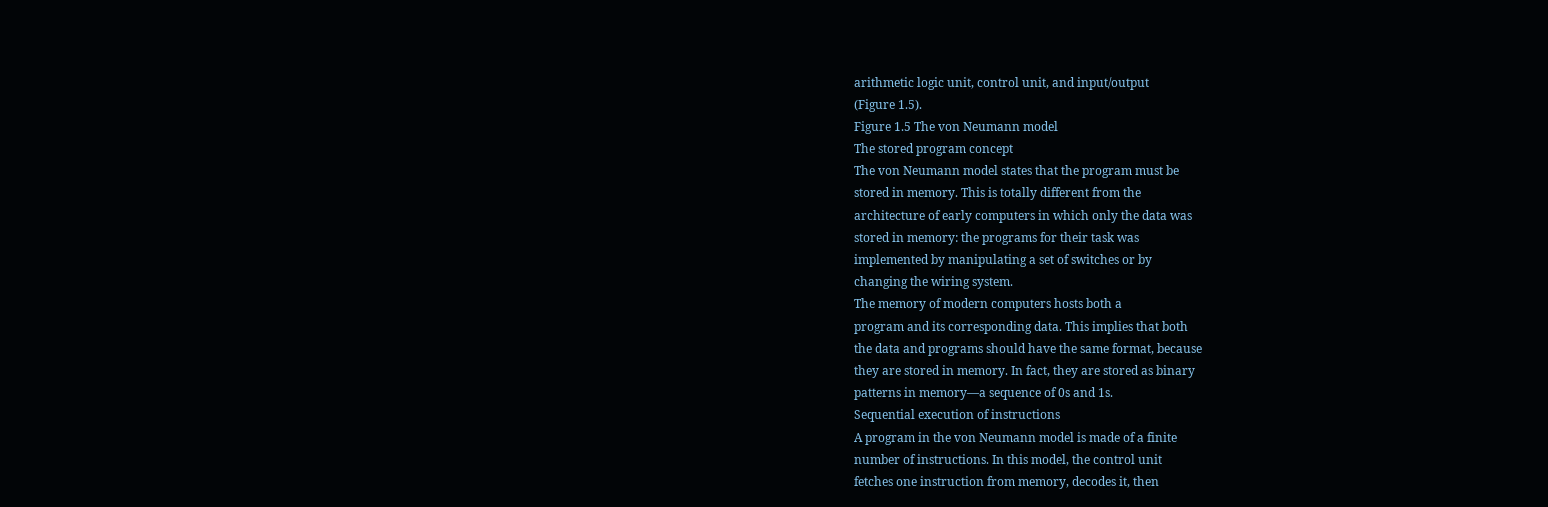arithmetic logic unit, control unit, and input/output
(Figure 1.5).
Figure 1.5 The von Neumann model
The stored program concept
The von Neumann model states that the program must be
stored in memory. This is totally different from the
architecture of early computers in which only the data was
stored in memory: the programs for their task was
implemented by manipulating a set of switches or by
changing the wiring system.
The memory of modern computers hosts both a
program and its corresponding data. This implies that both
the data and programs should have the same format, because
they are stored in memory. In fact, they are stored as binary
patterns in memory—a sequence of 0s and 1s.
Sequential execution of instructions
A program in the von Neumann model is made of a finite
number of instructions. In this model, the control unit
fetches one instruction from memory, decodes it, then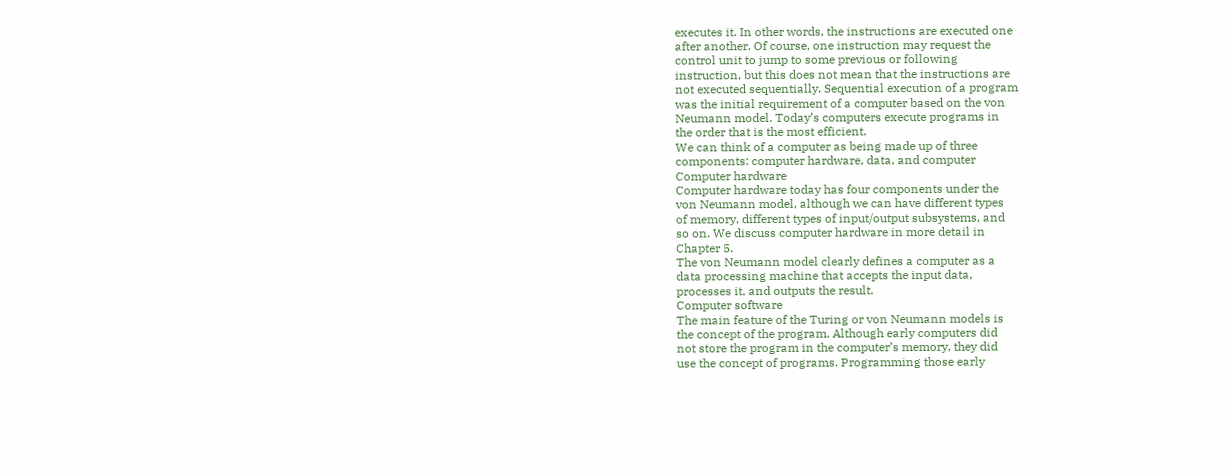executes it. In other words, the instructions are executed one
after another. Of course, one instruction may request the
control unit to jump to some previous or following
instruction, but this does not mean that the instructions are
not executed sequentially. Sequential execution of a program
was the initial requirement of a computer based on the von
Neumann model. Today’s computers execute programs in
the order that is the most efficient.
We can think of a computer as being made up of three
components: computer hardware, data, and computer
Computer hardware
Computer hardware today has four components under the
von Neumann model, although we can have different types
of memory, different types of input/output subsystems, and
so on. We discuss computer hardware in more detail in
Chapter 5.
The von Neumann model clearly defines a computer as a
data processing machine that accepts the input data,
processes it, and outputs the result.
Computer software
The main feature of the Turing or von Neumann models is
the concept of the program. Although early computers did
not store the program in the computer’s memory, they did
use the concept of programs. Programming those early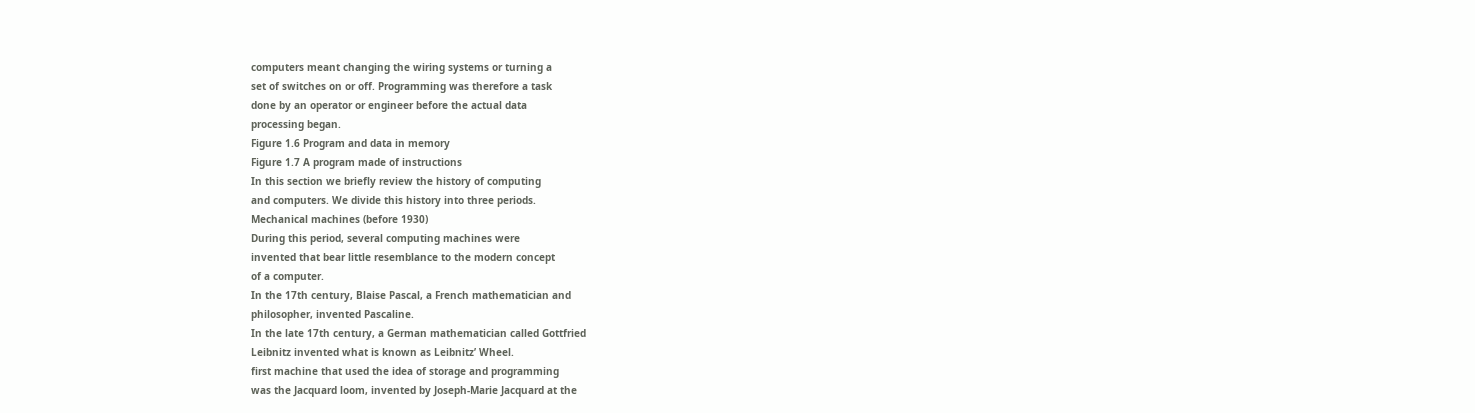computers meant changing the wiring systems or turning a
set of switches on or off. Programming was therefore a task
done by an operator or engineer before the actual data
processing began.
Figure 1.6 Program and data in memory
Figure 1.7 A program made of instructions
In this section we briefly review the history of computing
and computers. We divide this history into three periods.
Mechanical machines (before 1930)
During this period, several computing machines were
invented that bear little resemblance to the modern concept
of a computer.
In the 17th century, Blaise Pascal, a French mathematician and
philosopher, invented Pascaline.
In the late 17th century, a German mathematician called Gottfried
Leibnitz invented what is known as Leibnitz’ Wheel.
first machine that used the idea of storage and programming
was the Jacquard loom, invented by Joseph-Marie Jacquard at the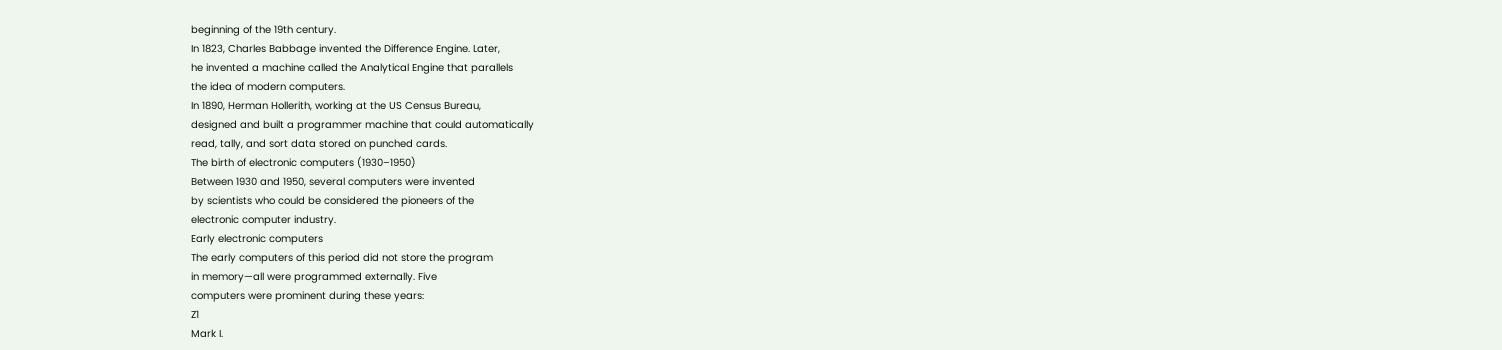beginning of the 19th century.
In 1823, Charles Babbage invented the Difference Engine. Later,
he invented a machine called the Analytical Engine that parallels
the idea of modern computers.
In 1890, Herman Hollerith, working at the US Census Bureau,
designed and built a programmer machine that could automatically
read, tally, and sort data stored on punched cards.
The birth of electronic computers (1930–1950)
Between 1930 and 1950, several computers were invented
by scientists who could be considered the pioneers of the
electronic computer industry.
Early electronic computers
The early computers of this period did not store the program
in memory—all were programmed externally. Five
computers were prominent during these years:
Z1
Mark I.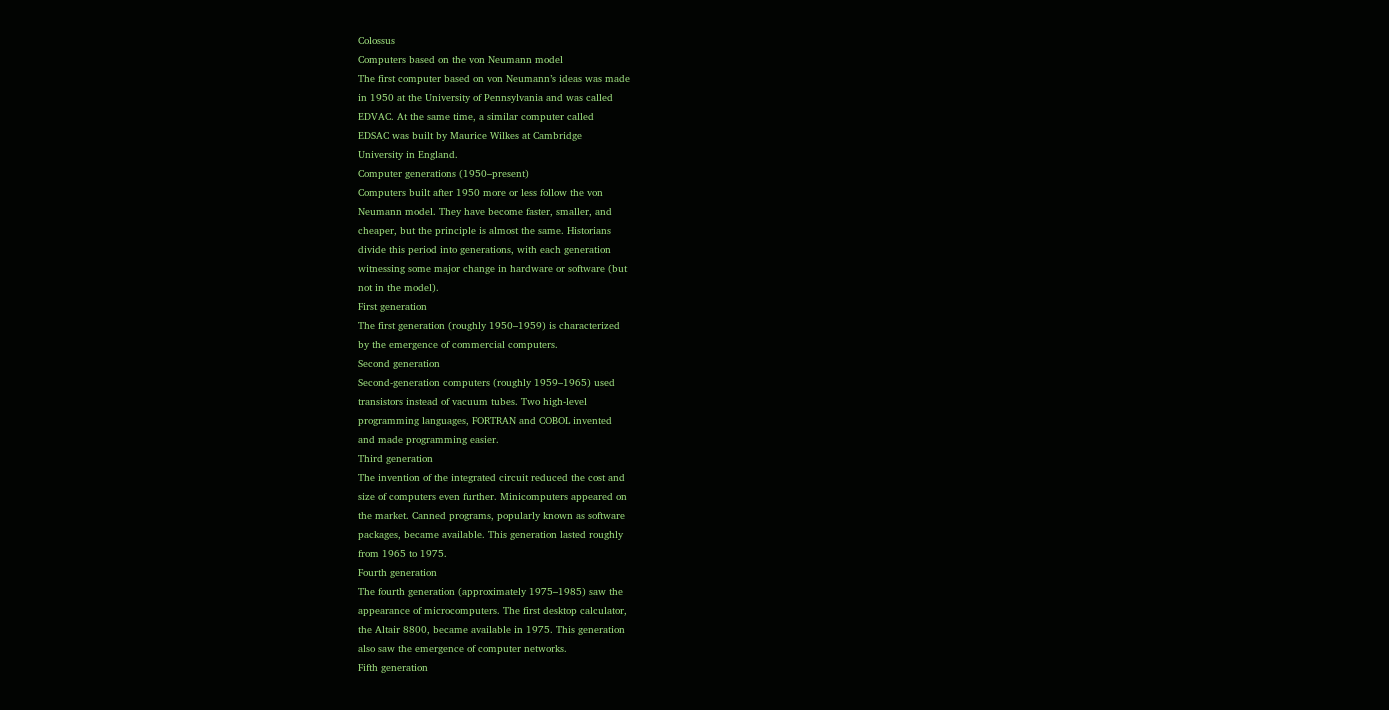Colossus
Computers based on the von Neumann model
The first computer based on von Neumann’s ideas was made
in 1950 at the University of Pennsylvania and was called
EDVAC. At the same time, a similar computer called
EDSAC was built by Maurice Wilkes at Cambridge
University in England.
Computer generations (1950–present)
Computers built after 1950 more or less follow the von
Neumann model. They have become faster, smaller, and
cheaper, but the principle is almost the same. Historians
divide this period into generations, with each generation
witnessing some major change in hardware or software (but
not in the model).
First generation
The first generation (roughly 1950–1959) is characterized
by the emergence of commercial computers.
Second generation
Second-generation computers (roughly 1959–1965) used
transistors instead of vacuum tubes. Two high-level
programming languages, FORTRAN and COBOL invented
and made programming easier.
Third generation
The invention of the integrated circuit reduced the cost and
size of computers even further. Minicomputers appeared on
the market. Canned programs, popularly known as software
packages, became available. This generation lasted roughly
from 1965 to 1975.
Fourth generation
The fourth generation (approximately 1975–1985) saw the
appearance of microcomputers. The first desktop calculator,
the Altair 8800, became available in 1975. This generation
also saw the emergence of computer networks.
Fifth generation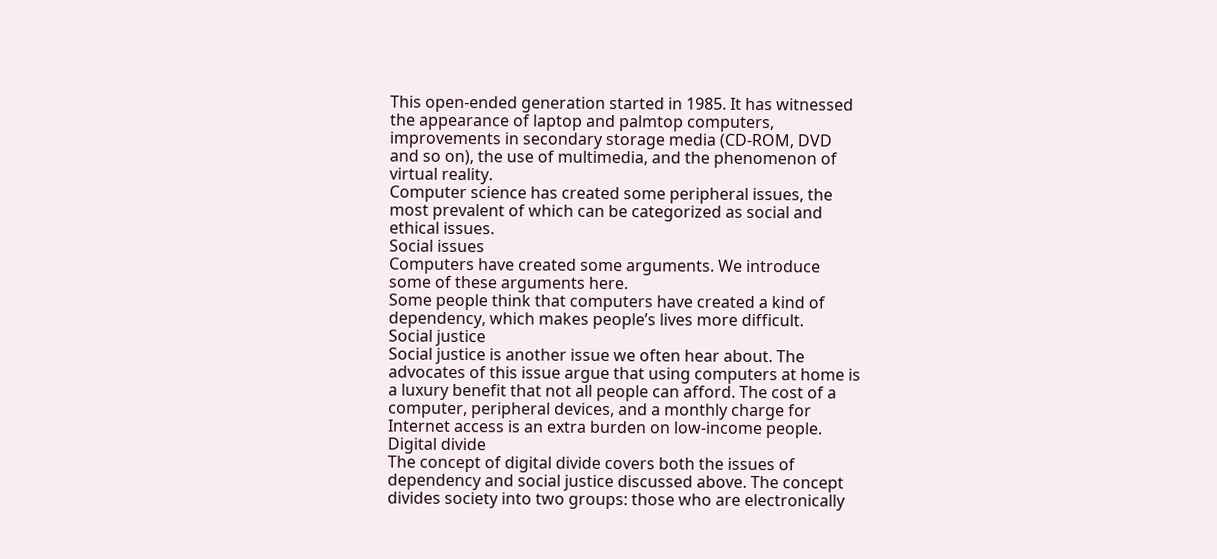This open-ended generation started in 1985. It has witnessed
the appearance of laptop and palmtop computers,
improvements in secondary storage media (CD-ROM, DVD
and so on), the use of multimedia, and the phenomenon of
virtual reality.
Computer science has created some peripheral issues, the
most prevalent of which can be categorized as social and
ethical issues.
Social issues
Computers have created some arguments. We introduce
some of these arguments here.
Some people think that computers have created a kind of
dependency, which makes people’s lives more difficult.
Social justice
Social justice is another issue we often hear about. The
advocates of this issue argue that using computers at home is
a luxury benefit that not all people can afford. The cost of a
computer, peripheral devices, and a monthly charge for
Internet access is an extra burden on low-income people.
Digital divide
The concept of digital divide covers both the issues of
dependency and social justice discussed above. The concept
divides society into two groups: those who are electronically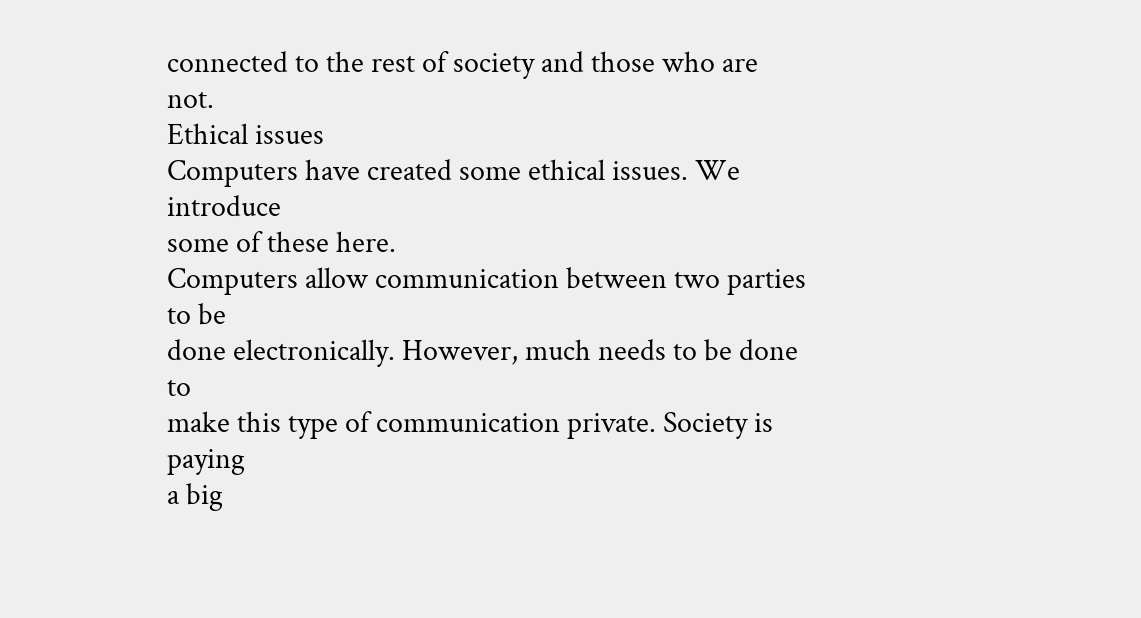connected to the rest of society and those who are not.
Ethical issues
Computers have created some ethical issues. We introduce
some of these here.
Computers allow communication between two parties to be
done electronically. However, much needs to be done to
make this type of communication private. Society is paying
a big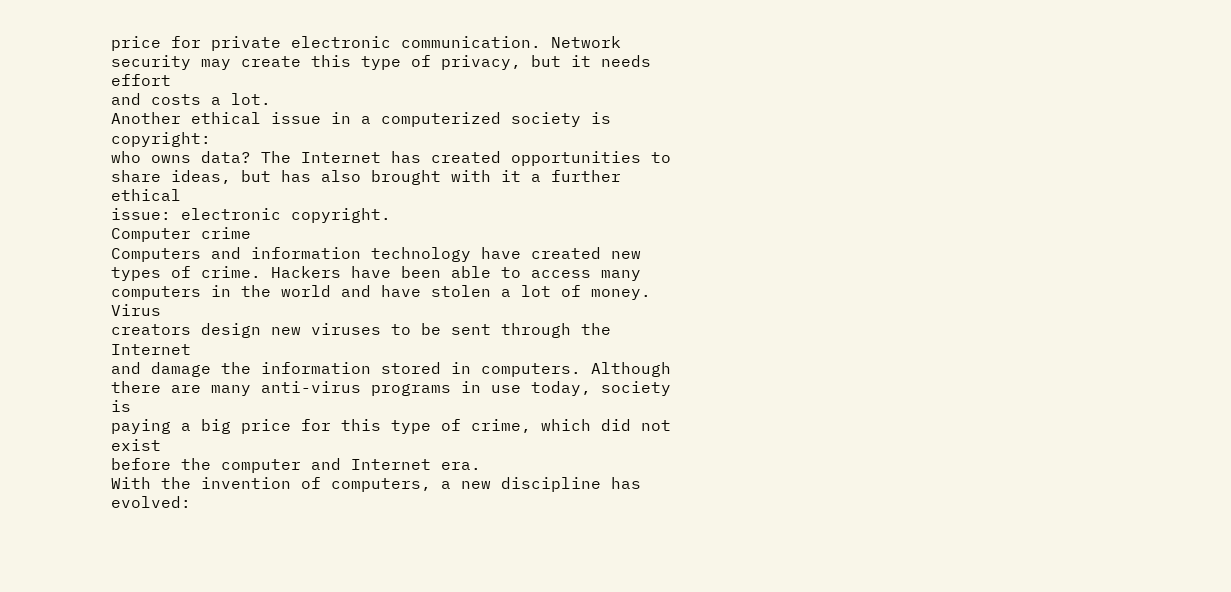price for private electronic communication. Network
security may create this type of privacy, but it needs effort
and costs a lot.
Another ethical issue in a computerized society is copyright:
who owns data? The Internet has created opportunities to
share ideas, but has also brought with it a further ethical
issue: electronic copyright.
Computer crime
Computers and information technology have created new
types of crime. Hackers have been able to access many
computers in the world and have stolen a lot of money. Virus
creators design new viruses to be sent through the Internet
and damage the information stored in computers. Although
there are many anti-virus programs in use today, society is
paying a big price for this type of crime, which did not exist
before the computer and Internet era.
With the invention of computers, a new discipline has
evolved: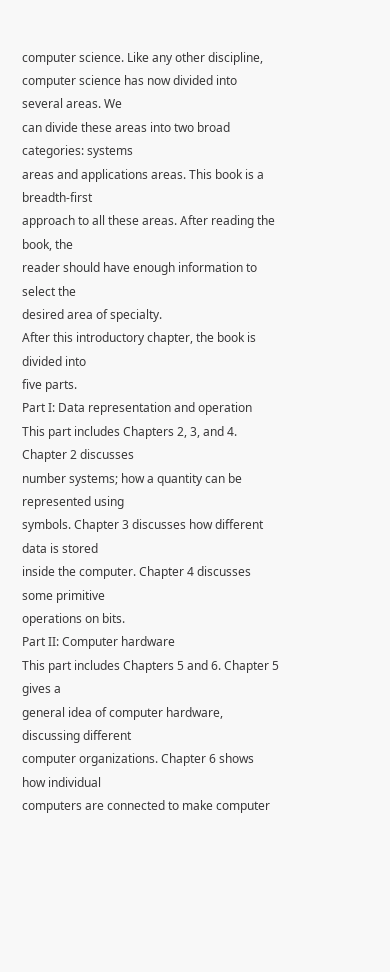computer science. Like any other discipline,
computer science has now divided into several areas. We
can divide these areas into two broad categories: systems
areas and applications areas. This book is a breadth-first
approach to all these areas. After reading the book, the
reader should have enough information to select the
desired area of specialty.
After this introductory chapter, the book is divided into
five parts.
Part I: Data representation and operation
This part includes Chapters 2, 3, and 4. Chapter 2 discusses
number systems; how a quantity can be represented using
symbols. Chapter 3 discusses how different data is stored
inside the computer. Chapter 4 discusses some primitive
operations on bits.
Part II: Computer hardware
This part includes Chapters 5 and 6. Chapter 5 gives a
general idea of computer hardware, discussing different
computer organizations. Chapter 6 shows how individual
computers are connected to make computer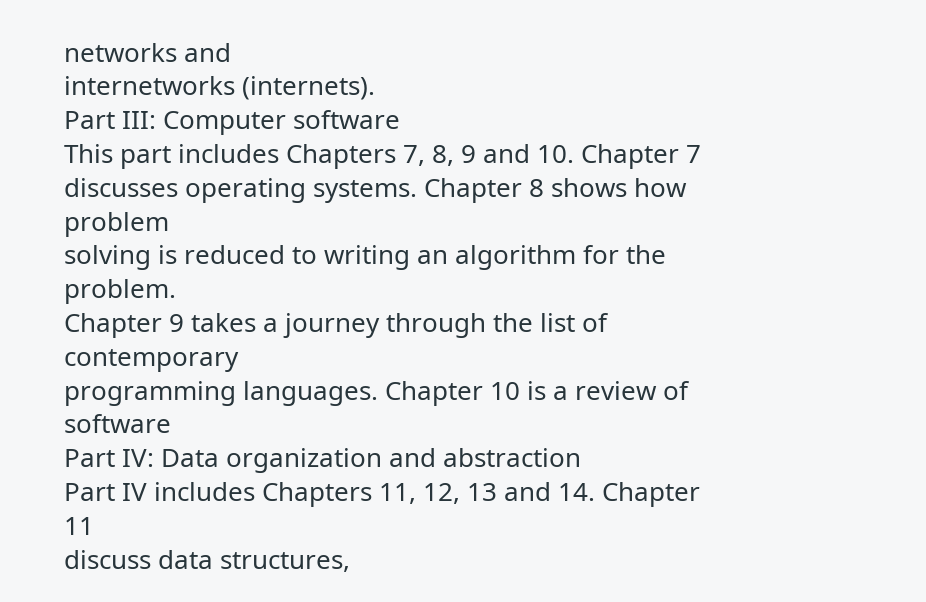networks and
internetworks (internets).
Part III: Computer software
This part includes Chapters 7, 8, 9 and 10. Chapter 7
discusses operating systems. Chapter 8 shows how problem
solving is reduced to writing an algorithm for the problem.
Chapter 9 takes a journey through the list of contemporary
programming languages. Chapter 10 is a review of software
Part IV: Data organization and abstraction
Part IV includes Chapters 11, 12, 13 and 14. Chapter 11
discuss data structures,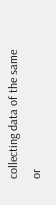collecting data of the same or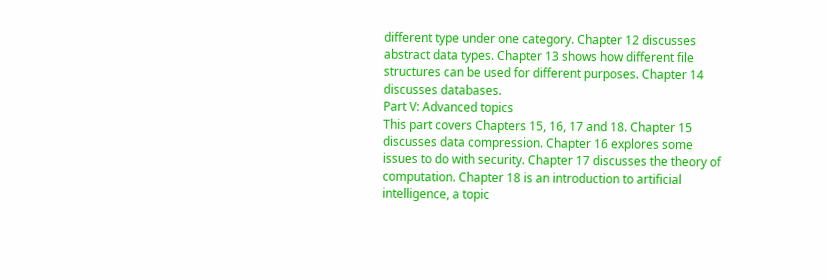different type under one category. Chapter 12 discusses
abstract data types. Chapter 13 shows how different file
structures can be used for different purposes. Chapter 14
discusses databases.
Part V: Advanced topics
This part covers Chapters 15, 16, 17 and 18. Chapter 15
discusses data compression. Chapter 16 explores some
issues to do with security. Chapter 17 discusses the theory of
computation. Chapter 18 is an introduction to artificial
intelligence, a topic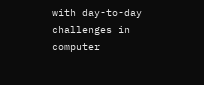with day-to-day challenges in computer